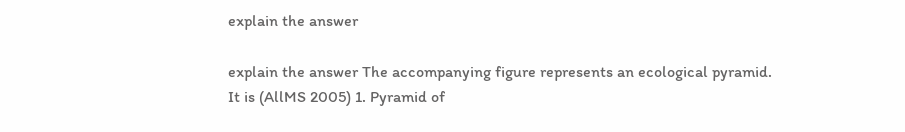explain the answer

explain the answer The accompanying figure represents an ecological pyramid. It is (AllMS 2005) 1. Pyramid of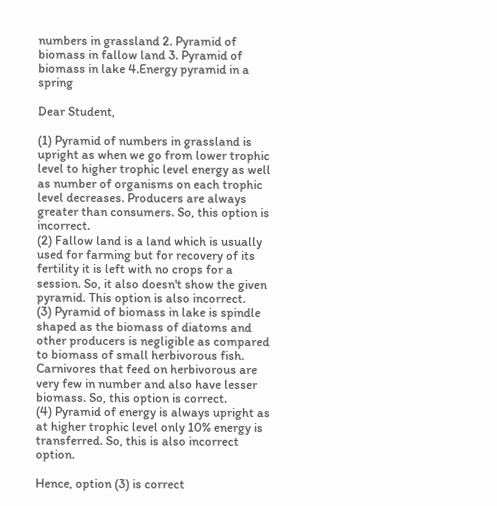numbers in grassland 2. Pyramid of biomass in fallow land 3. Pyramid of biomass in lake 4.Energy pyramid in a spring

Dear Student,

(1) Pyramid of numbers in grassland is upright as when we go from lower trophic level to higher trophic level energy as well as number of organisms on each trophic level decreases. Producers are always greater than consumers. So, this option is incorrect.
(2) Fallow land is a land which is usually used for farming but for recovery of its fertility it is left with no crops for a session. So, it also doesn't show the given pyramid. This option is also incorrect.
(3) Pyramid of biomass in lake is spindle shaped as the biomass of diatoms and other producers is negligible as compared to biomass of small herbivorous fish. Carnivores that feed on herbivorous are very few in number and also have lesser biomass. So, this option is correct.
(4) Pyramid of energy is always upright as at higher trophic level only 10% energy is transferred. So, this is also incorrect option.

Hence, option (3) is correct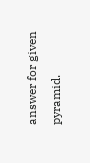answer for given pyramid.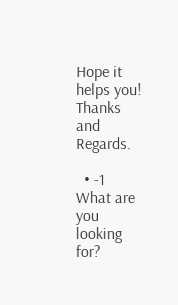Hope it helps you!
Thanks and Regards.

  • -1
What are you looking for?